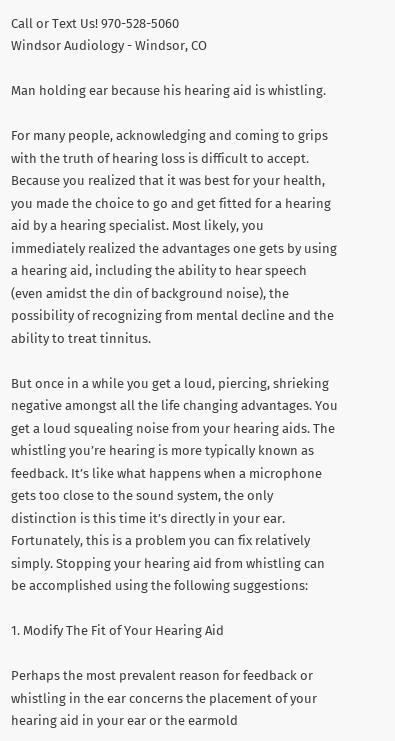Call or Text Us! 970-528-5060
Windsor Audiology - Windsor, CO

Man holding ear because his hearing aid is whistling.

For many people, acknowledging and coming to grips with the truth of hearing loss is difficult to accept. Because you realized that it was best for your health, you made the choice to go and get fitted for a hearing aid by a hearing specialist. Most likely, you immediately realized the advantages one gets by using a hearing aid, including the ability to hear speech (even amidst the din of background noise), the possibility of recognizing from mental decline and the ability to treat tinnitus.

But once in a while you get a loud, piercing, shrieking negative amongst all the life changing advantages. You get a loud squealing noise from your hearing aids. The whistling you’re hearing is more typically known as feedback. It’s like what happens when a microphone gets too close to the sound system, the only distinction is this time it’s directly in your ear. Fortunately, this is a problem you can fix relatively simply. Stopping your hearing aid from whistling can be accomplished using the following suggestions:

1. Modify The Fit of Your Hearing Aid

Perhaps the most prevalent reason for feedback or whistling in the ear concerns the placement of your hearing aid in your ear or the earmold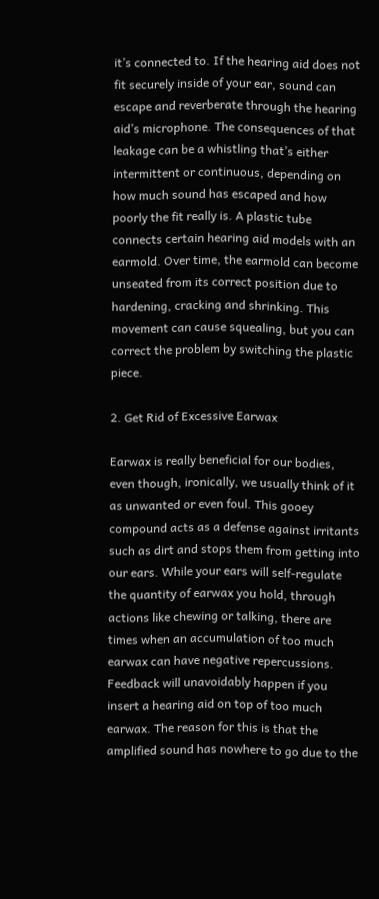it’s connected to. If the hearing aid does not fit securely inside of your ear, sound can escape and reverberate through the hearing aid’s microphone. The consequences of that leakage can be a whistling that’s either intermittent or continuous, depending on how much sound has escaped and how poorly the fit really is. A plastic tube connects certain hearing aid models with an earmold. Over time, the earmold can become unseated from its correct position due to hardening, cracking and shrinking. This movement can cause squealing, but you can correct the problem by switching the plastic piece.

2. Get Rid of Excessive Earwax

Earwax is really beneficial for our bodies, even though, ironically, we usually think of it as unwanted or even foul. This gooey compound acts as a defense against irritants such as dirt and stops them from getting into our ears. While your ears will self-regulate the quantity of earwax you hold, through actions like chewing or talking, there are times when an accumulation of too much earwax can have negative repercussions. Feedback will unavoidably happen if you insert a hearing aid on top of too much earwax. The reason for this is that the amplified sound has nowhere to go due to the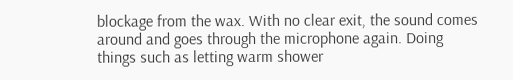blockage from the wax. With no clear exit, the sound comes around and goes through the microphone again. Doing things such as letting warm shower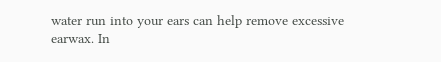water run into your ears can help remove excessive earwax. In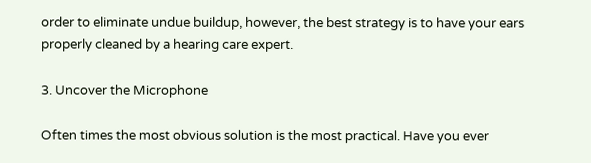order to eliminate undue buildup, however, the best strategy is to have your ears properly cleaned by a hearing care expert.

3. Uncover the Microphone

Often times the most obvious solution is the most practical. Have you ever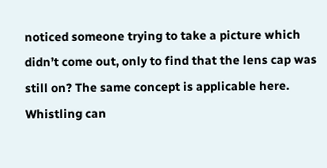noticed someone trying to take a picture which didn’t come out, only to find that the lens cap was still on? The same concept is applicable here. Whistling can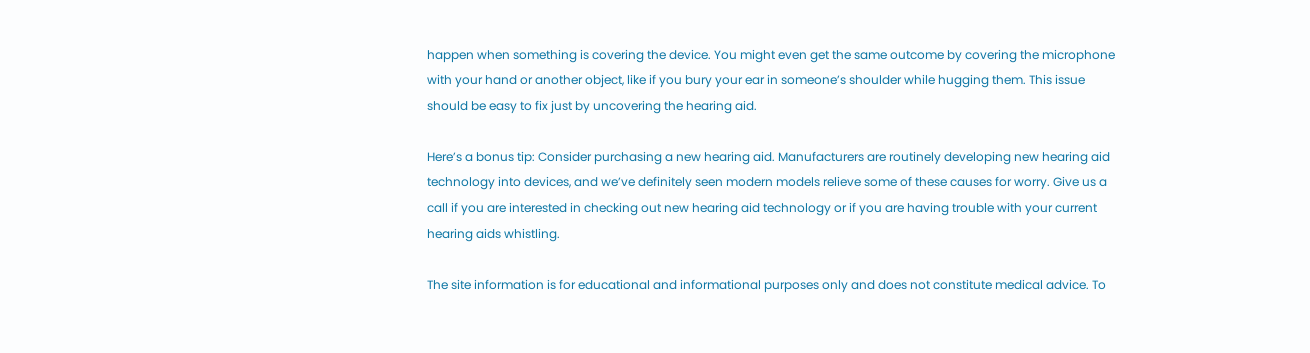happen when something is covering the device. You might even get the same outcome by covering the microphone with your hand or another object, like if you bury your ear in someone’s shoulder while hugging them. This issue should be easy to fix just by uncovering the hearing aid.

Here’s a bonus tip: Consider purchasing a new hearing aid. Manufacturers are routinely developing new hearing aid technology into devices, and we’ve definitely seen modern models relieve some of these causes for worry. Give us a call if you are interested in checking out new hearing aid technology or if you are having trouble with your current hearing aids whistling.

The site information is for educational and informational purposes only and does not constitute medical advice. To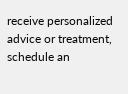receive personalized advice or treatment, schedule an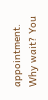appointment.
Why wait? You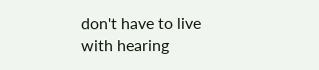don't have to live with hearing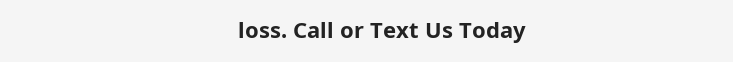loss. Call or Text Us Today